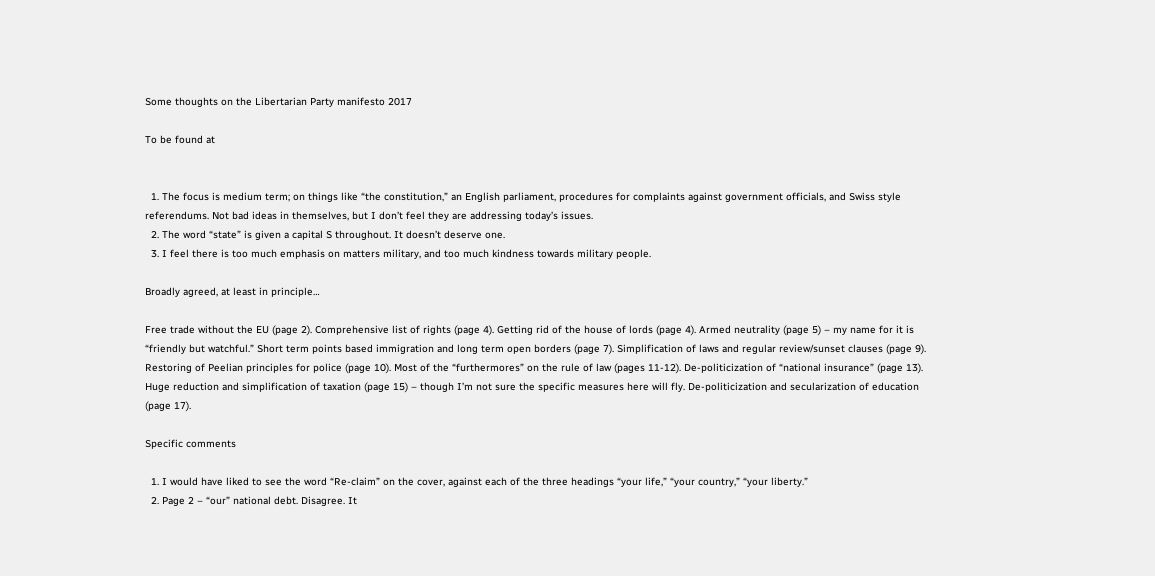Some thoughts on the Libertarian Party manifesto 2017

To be found at


  1. The focus is medium term; on things like “the constitution,” an English parliament, procedures for complaints against government officials, and Swiss style referendums. Not bad ideas in themselves, but I don’t feel they are addressing today’s issues.
  2. The word “state” is given a capital S throughout. It doesn’t deserve one.
  3. I feel there is too much emphasis on matters military, and too much kindness towards military people.

Broadly agreed, at least in principle…

Free trade without the EU (page 2). Comprehensive list of rights (page 4). Getting rid of the house of lords (page 4). Armed neutrality (page 5) – my name for it is “friendly but watchful.” Short term points based immigration and long term open borders (page 7). Simplification of laws and regular review/sunset clauses (page 9). Restoring of Peelian principles for police (page 10). Most of the “furthermores” on the rule of law (pages 11-12). De-politicization of “national insurance” (page 13). Huge reduction and simplification of taxation (page 15) – though I’m not sure the specific measures here will fly. De-politicization and secularization of education (page 17).

Specific comments

  1. I would have liked to see the word “Re-claim” on the cover, against each of the three headings “your life,” “your country,” “your liberty.”
  2. Page 2 – “our” national debt. Disagree. It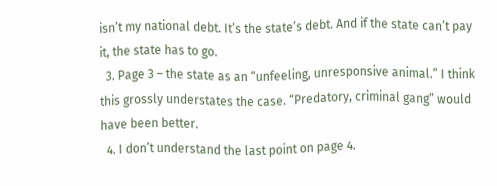isn’t my national debt. It’s the state’s debt. And if the state can’t pay it, the state has to go.
  3. Page 3 – the state as an “unfeeling, unresponsive animal.” I think this grossly understates the case. “Predatory, criminal gang” would have been better.
  4. I don’t understand the last point on page 4.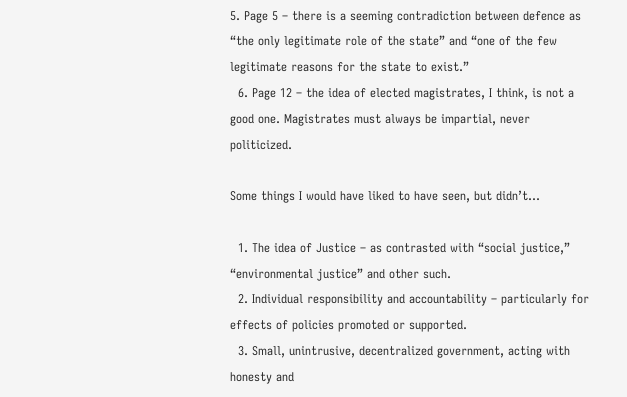5. Page 5 – there is a seeming contradiction between defence as “the only legitimate role of the state” and “one of the few legitimate reasons for the state to exist.”
  6. Page 12 – the idea of elected magistrates, I think, is not a good one. Magistrates must always be impartial, never politicized.

Some things I would have liked to have seen, but didn’t…

  1. The idea of Justice – as contrasted with “social justice,” “environmental justice” and other such.
  2. Individual responsibility and accountability – particularly for effects of policies promoted or supported.
  3. Small, unintrusive, decentralized government, acting with honesty and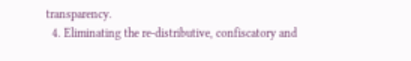transparency.
  4. Eliminating the re-distributive, confiscatory and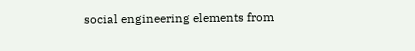social engineering elements from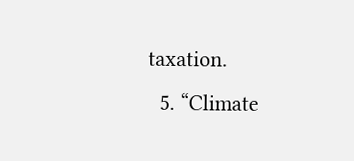taxation.
  5. “Climate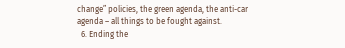change” policies, the green agenda, the anti-car agenda – all things to be fought against.
  6. Ending the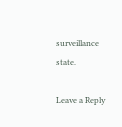surveillance state.

Leave a Reply